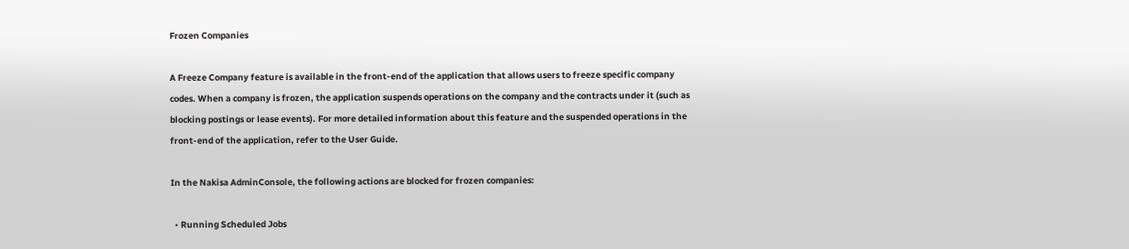Frozen Companies

A Freeze Company feature is available in the front-end of the application that allows users to freeze specific company codes. When a company is frozen, the application suspends operations on the company and the contracts under it (such as blocking postings or lease events). For more detailed information about this feature and the suspended operations in the front-end of the application, refer to the User Guide.

In the Nakisa AdminConsole, the following actions are blocked for frozen companies:

  • Running Scheduled Jobs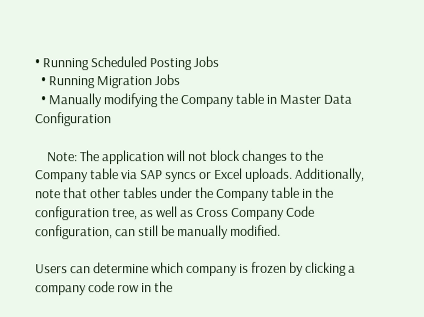• Running Scheduled Posting Jobs
  • Running Migration Jobs
  • Manually modifying the Company table in Master Data Configuration

    Note: The application will not block changes to the Company table via SAP syncs or Excel uploads. Additionally, note that other tables under the Company table in the configuration tree, as well as Cross Company Code configuration, can still be manually modified.

Users can determine which company is frozen by clicking a company code row in the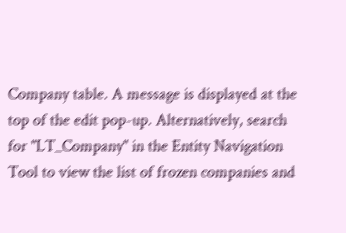Company table. A message is displayed at the top of the edit pop-up. Alternatively, search for "LT_Company" in the Entity Navigation Tool to view the list of frozen companies and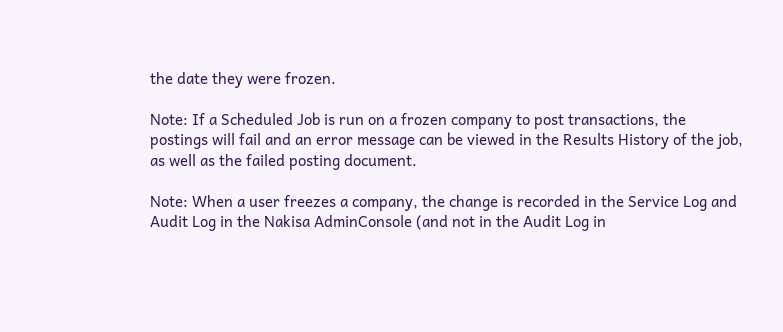the date they were frozen.

Note: If a Scheduled Job is run on a frozen company to post transactions, the postings will fail and an error message can be viewed in the Results History of the job, as well as the failed posting document.

Note: When a user freezes a company, the change is recorded in the Service Log and Audit Log in the Nakisa AdminConsole (and not in the Audit Log in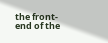the front-end of the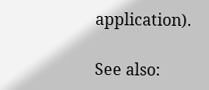application).

See also: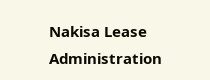Nakisa Lease Administration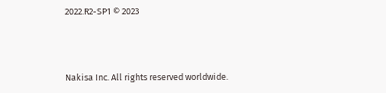2022.R2-SP1 © 2023



Nakisa Inc. All rights reserved worldwide.